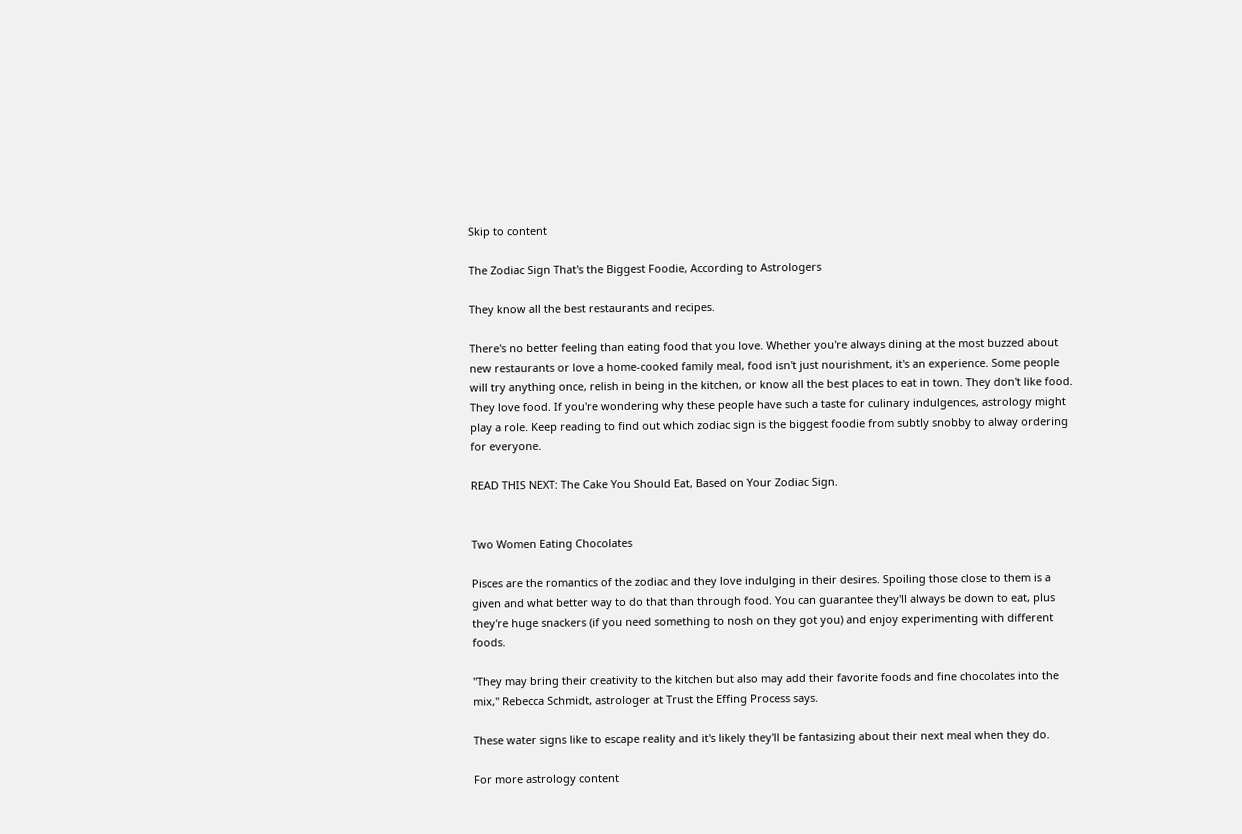Skip to content

The Zodiac Sign That's the Biggest Foodie, According to Astrologers

They know all the best restaurants and recipes.

There's no better feeling than eating food that you love. Whether you're always dining at the most buzzed about new restaurants or love a home-cooked family meal, food isn't just nourishment, it's an experience. Some people will try anything once, relish in being in the kitchen, or know all the best places to eat in town. They don't like food. They love food. If you're wondering why these people have such a taste for culinary indulgences, astrology might play a role. Keep reading to find out which zodiac sign is the biggest foodie from subtly snobby to alway ordering for everyone.

READ THIS NEXT: The Cake You Should Eat, Based on Your Zodiac Sign.


Two Women Eating Chocolates

Pisces are the romantics of the zodiac and they love indulging in their desires. Spoiling those close to them is a given and what better way to do that than through food. You can guarantee they'll always be down to eat, plus they're huge snackers (if you need something to nosh on they got you) and enjoy experimenting with different foods.

"They may bring their creativity to the kitchen but also may add their favorite foods and fine chocolates into the mix," Rebecca Schmidt, astrologer at Trust the Effing Process says.

These water signs like to escape reality and it's likely they'll be fantasizing about their next meal when they do.

For more astrology content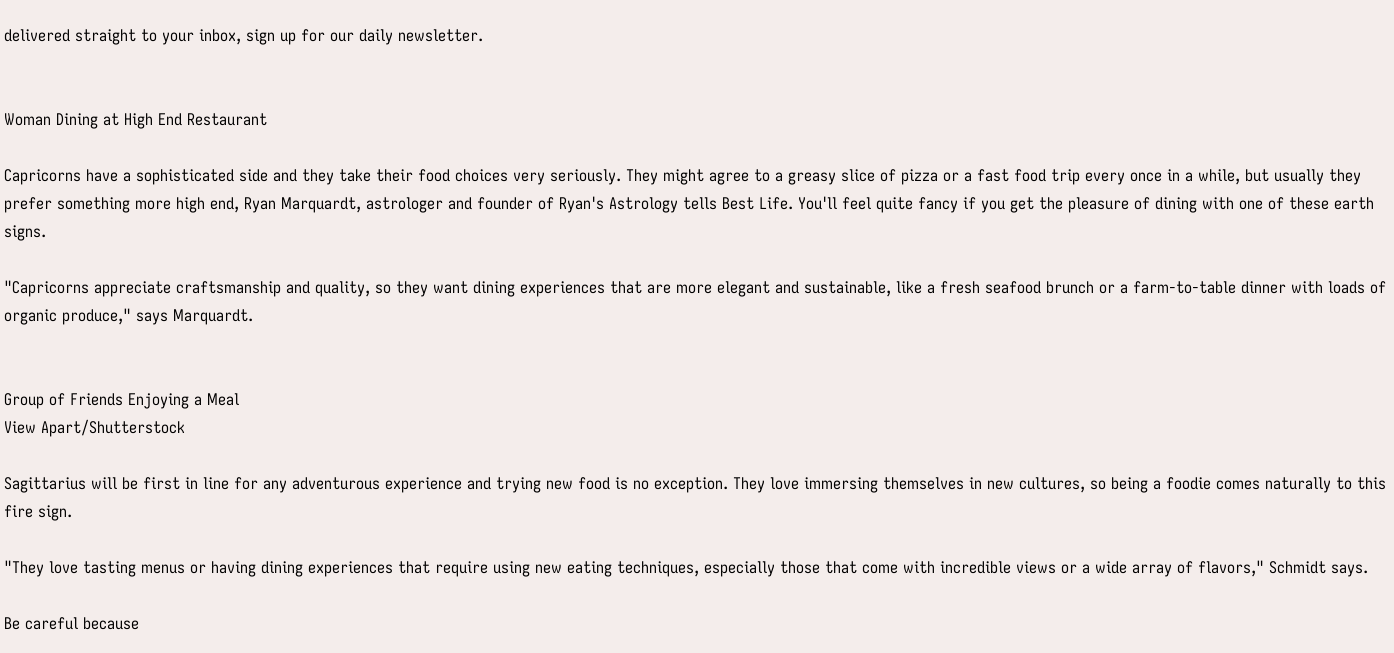delivered straight to your inbox, sign up for our daily newsletter.


Woman Dining at High End Restaurant

Capricorns have a sophisticated side and they take their food choices very seriously. They might agree to a greasy slice of pizza or a fast food trip every once in a while, but usually they prefer something more high end, Ryan Marquardt, astrologer and founder of Ryan's Astrology tells Best Life. You'll feel quite fancy if you get the pleasure of dining with one of these earth signs.

"Capricorns appreciate craftsmanship and quality, so they want dining experiences that are more elegant and sustainable, like a fresh seafood brunch or a farm-to-table dinner with loads of organic produce," says Marquardt.


Group of Friends Enjoying a Meal
View Apart/Shutterstock

Sagittarius will be first in line for any adventurous experience and trying new food is no exception. They love immersing themselves in new cultures, so being a foodie comes naturally to this fire sign.

"They love tasting menus or having dining experiences that require using new eating techniques, especially those that come with incredible views or a wide array of flavors," Schmidt says.

Be careful because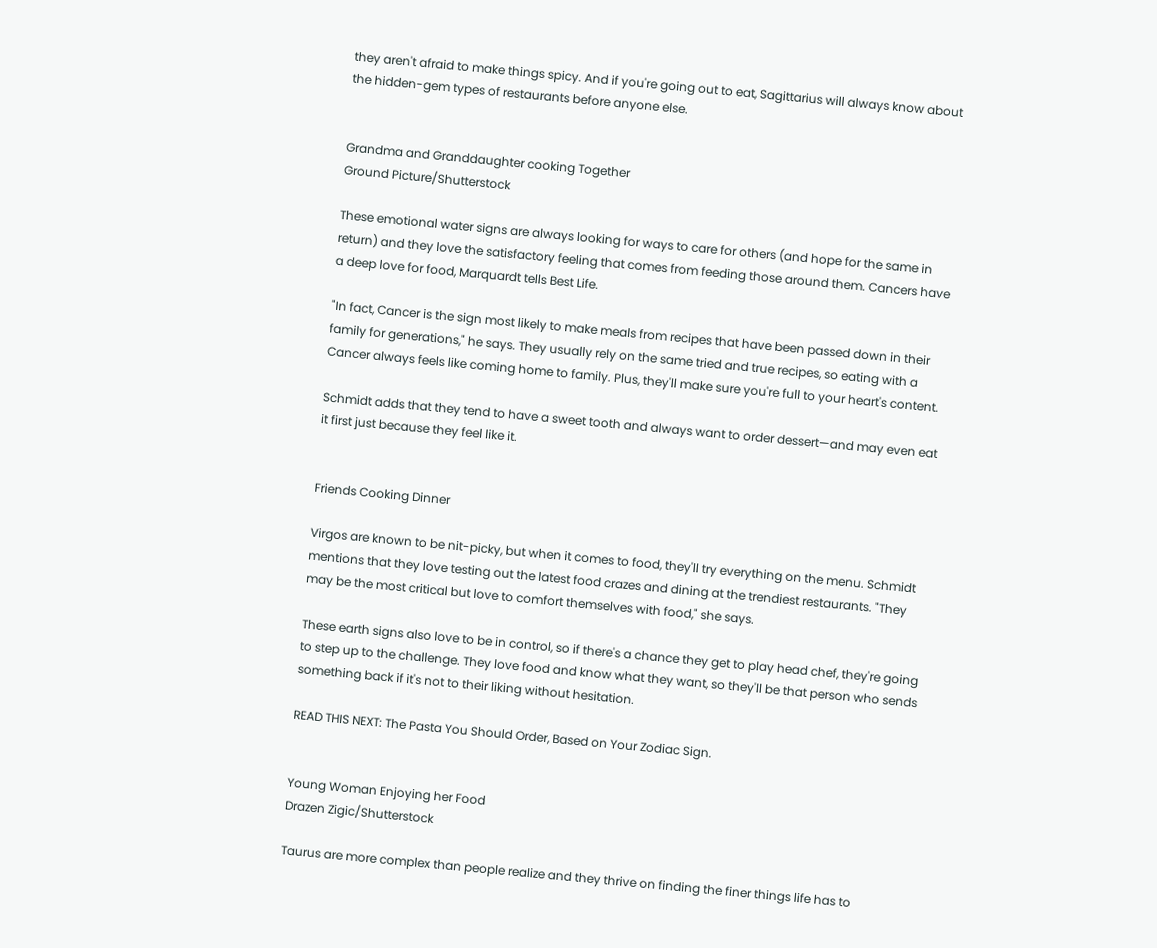they aren't afraid to make things spicy. And if you're going out to eat, Sagittarius will always know about the hidden-gem types of restaurants before anyone else.


Grandma and Granddaughter cooking Together
Ground Picture/Shutterstock

These emotional water signs are always looking for ways to care for others (and hope for the same in return) and they love the satisfactory feeling that comes from feeding those around them. Cancers have a deep love for food, Marquardt tells Best Life.

"In fact, Cancer is the sign most likely to make meals from recipes that have been passed down in their family for generations," he says. They usually rely on the same tried and true recipes, so eating with a Cancer always feels like coming home to family. Plus, they'll make sure you're full to your heart's content.

Schmidt adds that they tend to have a sweet tooth and always want to order dessert—and may even eat it first just because they feel like it.


Friends Cooking Dinner

Virgos are known to be nit-picky, but when it comes to food, they'll try everything on the menu. Schmidt mentions that they love testing out the latest food crazes and dining at the trendiest restaurants. "They may be the most critical but love to comfort themselves with food," she says.

These earth signs also love to be in control, so if there's a chance they get to play head chef, they're going to step up to the challenge. They love food and know what they want, so they'll be that person who sends something back if it's not to their liking without hesitation.

READ THIS NEXT: The Pasta You Should Order, Based on Your Zodiac Sign.


Young Woman Enjoying her Food
Drazen Zigic/Shutterstock

Taurus are more complex than people realize and they thrive on finding the finer things life has to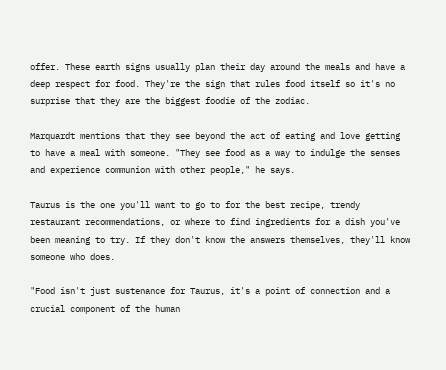offer. These earth signs usually plan their day around the meals and have a deep respect for food. They're the sign that rules food itself so it's no surprise that they are the biggest foodie of the zodiac.

Marquardt mentions that they see beyond the act of eating and love getting to have a meal with someone. "They see food as a way to indulge the senses and experience communion with other people," he says.

Taurus is the one you'll want to go to for the best recipe, trendy restaurant recommendations, or where to find ingredients for a dish you've been meaning to try. If they don't know the answers themselves, they'll know someone who does.

"Food isn't just sustenance for Taurus, it's a point of connection and a crucial component of the human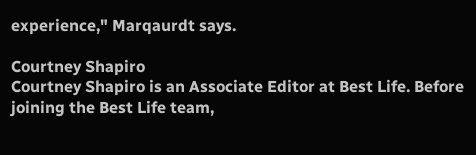experience," Marqaurdt says.

Courtney Shapiro
Courtney Shapiro is an Associate Editor at Best Life. Before joining the Best Life team,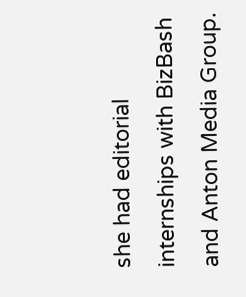she had editorial internships with BizBash and Anton Media Group.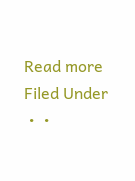Read more
Filed Under
 •  •